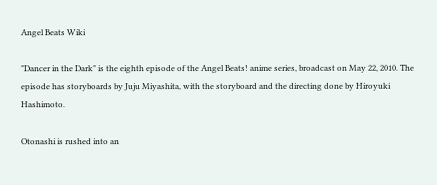Angel Beats Wiki

"Dancer in the Dark" is the eighth episode of the Angel Beats! anime series, broadcast on May 22, 2010. The episode has storyboards by Juju Miyashita, with the storyboard and the directing done by Hiroyuki Hashimoto.

Otonashi is rushed into an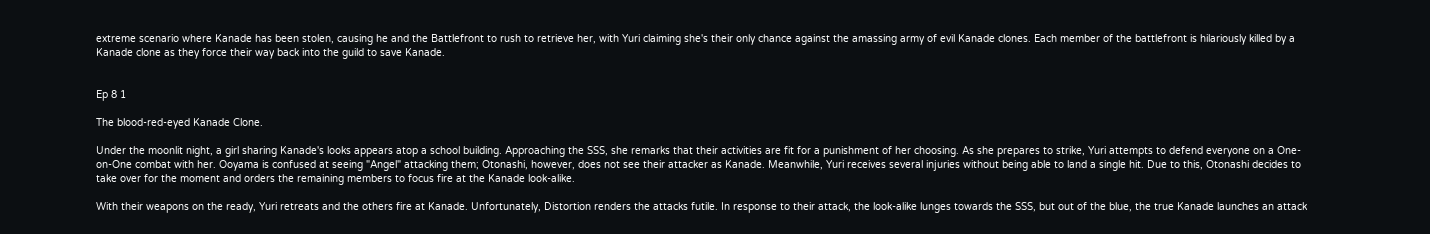extreme scenario where Kanade has been stolen, causing he and the Battlefront to rush to retrieve her, with Yuri claiming she's their only chance against the amassing army of evil Kanade clones. Each member of the battlefront is hilariously killed by a Kanade clone as they force their way back into the guild to save Kanade.


Ep 8 1

The blood-red-eyed Kanade Clone.

Under the moonlit night, a girl sharing Kanade's looks appears atop a school building. Approaching the SSS, she remarks that their activities are fit for a punishment of her choosing. As she prepares to strike, Yuri attempts to defend everyone on a One-on-One combat with her. Ooyama is confused at seeing "Angel" attacking them; Otonashi, however, does not see their attacker as Kanade. Meanwhile, Yuri receives several injuries without being able to land a single hit. Due to this, Otonashi decides to take over for the moment and orders the remaining members to focus fire at the Kanade look-alike.

With their weapons on the ready, Yuri retreats and the others fire at Kanade. Unfortunately, Distortion renders the attacks futile. In response to their attack, the look-alike lunges towards the SSS, but out of the blue, the true Kanade launches an attack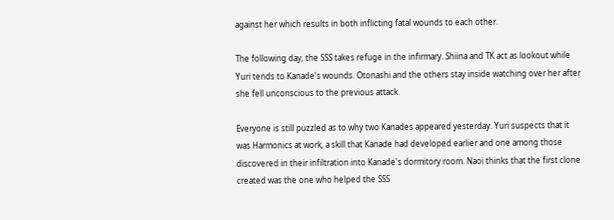against her which results in both inflicting fatal wounds to each other.

The following day, the SSS takes refuge in the infirmary. Shiina and TK act as lookout while Yuri tends to Kanade's wounds. Otonashi and the others stay inside watching over her after she fell unconscious to the previous attack.

Everyone is still puzzled as to why two Kanades appeared yesterday. Yuri suspects that it was Harmonics at work, a skill that Kanade had developed earlier and one among those discovered in their infiltration into Kanade's dormitory room. Naoi thinks that the first clone created was the one who helped the SSS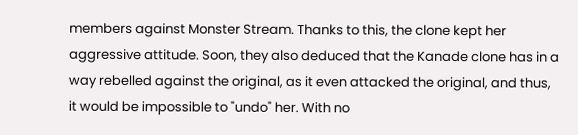members against Monster Stream. Thanks to this, the clone kept her aggressive attitude. Soon, they also deduced that the Kanade clone has in a way rebelled against the original, as it even attacked the original, and thus, it would be impossible to "undo" her. With no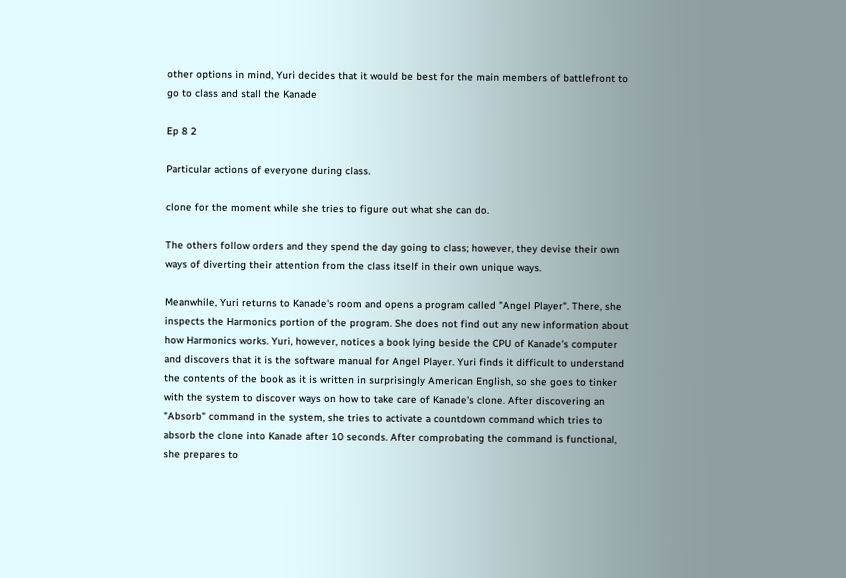other options in mind, Yuri decides that it would be best for the main members of battlefront to go to class and stall the Kanade

Ep 8 2

Particular actions of everyone during class.

clone for the moment while she tries to figure out what she can do.

The others follow orders and they spend the day going to class; however, they devise their own ways of diverting their attention from the class itself in their own unique ways.

Meanwhile, Yuri returns to Kanade's room and opens a program called "Angel Player". There, she inspects the Harmonics portion of the program. She does not find out any new information about how Harmonics works. Yuri, however, notices a book lying beside the CPU of Kanade's computer and discovers that it is the software manual for Angel Player. Yuri finds it difficult to understand the contents of the book as it is written in surprisingly American English, so she goes to tinker with the system to discover ways on how to take care of Kanade's clone. After discovering an "Absorb" command in the system, she tries to activate a countdown command which tries to absorb the clone into Kanade after 10 seconds. After comprobating the command is functional, she prepares to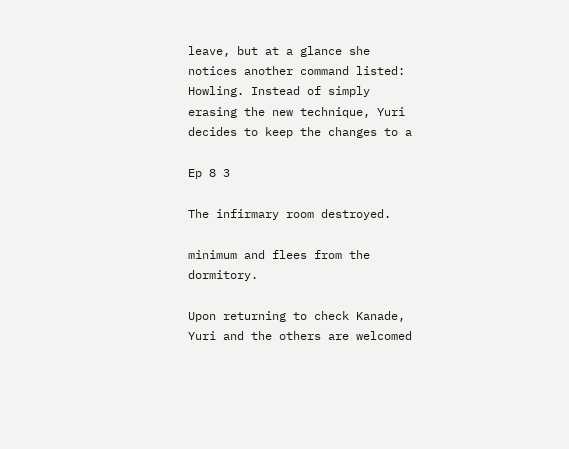leave, but at a glance she notices another command listed: Howling. Instead of simply erasing the new technique, Yuri decides to keep the changes to a

Ep 8 3

The infirmary room destroyed.

minimum and flees from the dormitory.

Upon returning to check Kanade, Yuri and the others are welcomed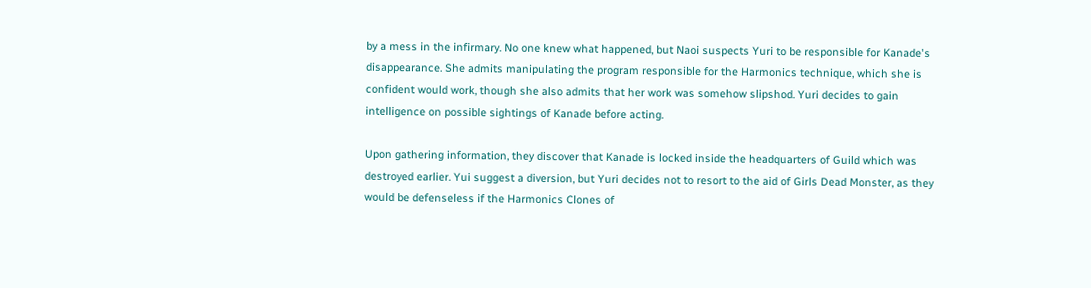by a mess in the infirmary. No one knew what happened, but Naoi suspects Yuri to be responsible for Kanade's disappearance. She admits manipulating the program responsible for the Harmonics technique, which she is confident would work, though she also admits that her work was somehow slipshod. Yuri decides to gain intelligence on possible sightings of Kanade before acting.

Upon gathering information, they discover that Kanade is locked inside the headquarters of Guild which was destroyed earlier. Yui suggest a diversion, but Yuri decides not to resort to the aid of Girls Dead Monster, as they would be defenseless if the Harmonics Clones of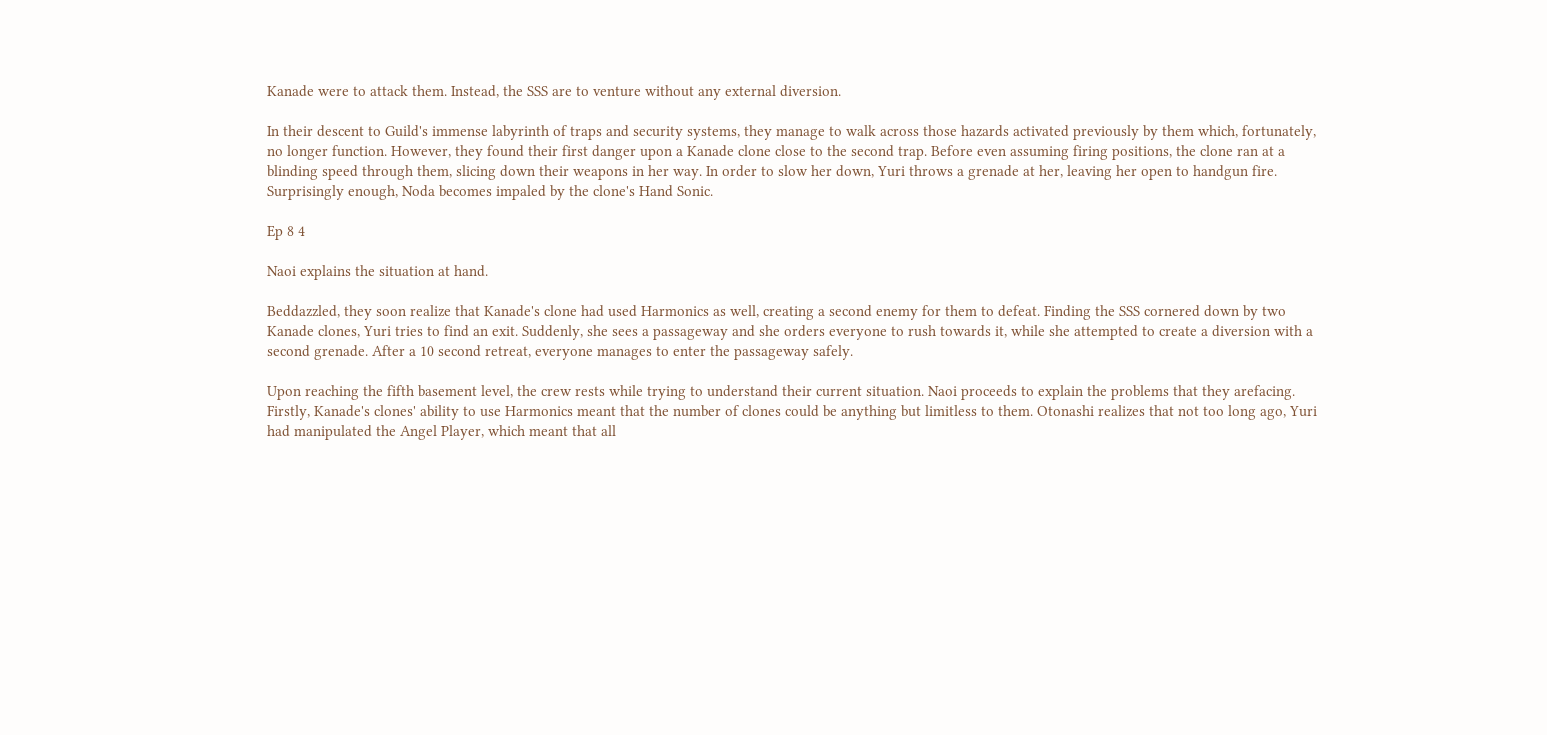Kanade were to attack them. Instead, the SSS are to venture without any external diversion.

In their descent to Guild's immense labyrinth of traps and security systems, they manage to walk across those hazards activated previously by them which, fortunately, no longer function. However, they found their first danger upon a Kanade clone close to the second trap. Before even assuming firing positions, the clone ran at a blinding speed through them, slicing down their weapons in her way. In order to slow her down, Yuri throws a grenade at her, leaving her open to handgun fire. Surprisingly enough, Noda becomes impaled by the clone's Hand Sonic.

Ep 8 4

Naoi explains the situation at hand.

Beddazzled, they soon realize that Kanade's clone had used Harmonics as well, creating a second enemy for them to defeat. Finding the SSS cornered down by two Kanade clones, Yuri tries to find an exit. Suddenly, she sees a passageway and she orders everyone to rush towards it, while she attempted to create a diversion with a second grenade. After a 10 second retreat, everyone manages to enter the passageway safely.

Upon reaching the fifth basement level, the crew rests while trying to understand their current situation. Naoi proceeds to explain the problems that they arefacing. Firstly, Kanade's clones' ability to use Harmonics meant that the number of clones could be anything but limitless to them. Otonashi realizes that not too long ago, Yuri had manipulated the Angel Player, which meant that all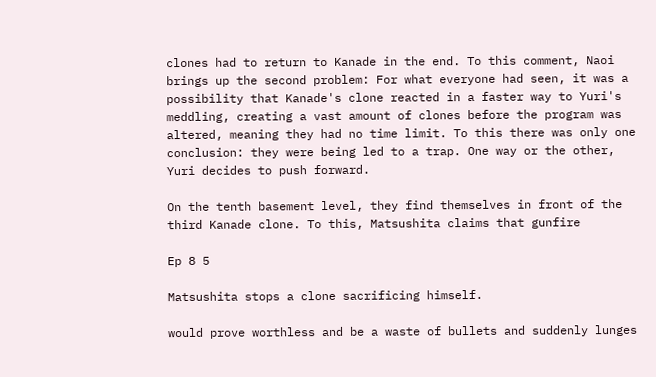clones had to return to Kanade in the end. To this comment, Naoi brings up the second problem: For what everyone had seen, it was a possibility that Kanade's clone reacted in a faster way to Yuri's meddling, creating a vast amount of clones before the program was altered, meaning they had no time limit. To this there was only one conclusion: they were being led to a trap. One way or the other, Yuri decides to push forward.

On the tenth basement level, they find themselves in front of the third Kanade clone. To this, Matsushita claims that gunfire

Ep 8 5

Matsushita stops a clone sacrificing himself.

would prove worthless and be a waste of bullets and suddenly lunges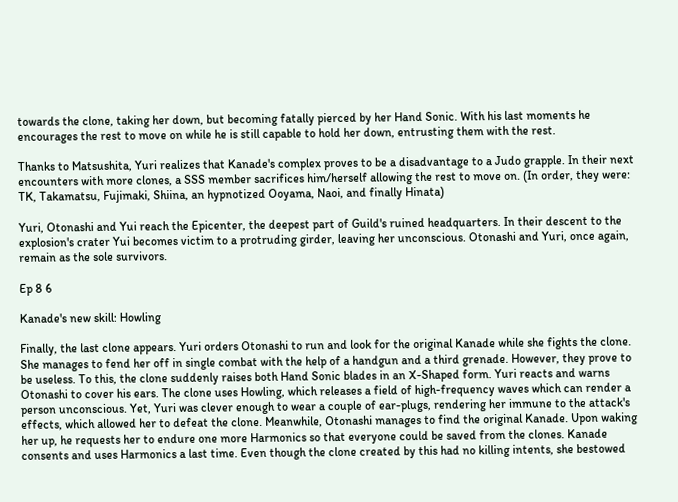towards the clone, taking her down, but becoming fatally pierced by her Hand Sonic. With his last moments he encourages the rest to move on while he is still capable to hold her down, entrusting them with the rest.

Thanks to Matsushita, Yuri realizes that Kanade's complex proves to be a disadvantage to a Judo grapple. In their next encounters with more clones, a SSS member sacrifices him/herself allowing the rest to move on. (In order, they were: TK, Takamatsu, Fujimaki, Shiina, an hypnotized Ooyama, Naoi, and finally Hinata)

Yuri, Otonashi and Yui reach the Epicenter, the deepest part of Guild's ruined headquarters. In their descent to the explosion's crater Yui becomes victim to a protruding girder, leaving her unconscious. Otonashi and Yuri, once again, remain as the sole survivors.

Ep 8 6

Kanade's new skill: Howling

Finally, the last clone appears. Yuri orders Otonashi to run and look for the original Kanade while she fights the clone. She manages to fend her off in single combat with the help of a handgun and a third grenade. However, they prove to be useless. To this, the clone suddenly raises both Hand Sonic blades in an X-Shaped form. Yuri reacts and warns Otonashi to cover his ears. The clone uses Howling, which releases a field of high-frequency waves which can render a person unconscious. Yet, Yuri was clever enough to wear a couple of ear-plugs, rendering her immune to the attack's effects, which allowed her to defeat the clone. Meanwhile, Otonashi manages to find the original Kanade. Upon waking her up, he requests her to endure one more Harmonics so that everyone could be saved from the clones. Kanade consents and uses Harmonics a last time. Even though the clone created by this had no killing intents, she bestowed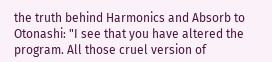the truth behind Harmonics and Absorb to Otonashi: "I see that you have altered the program. All those cruel version of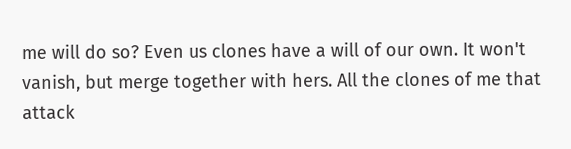me will do so? Even us clones have a will of our own. It won't vanish, but merge together with hers. All the clones of me that attack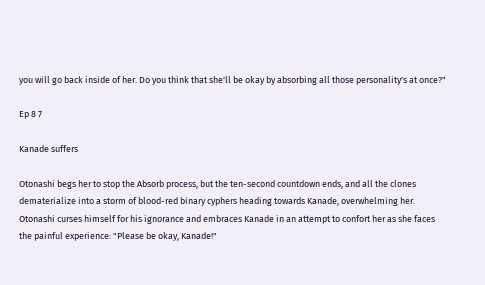you will go back inside of her. Do you think that she'll be okay by absorbing all those personality's at once?"

Ep 8 7

Kanade suffers

Otonashi begs her to stop the Absorb process, but the ten-second countdown ends, and all the clones dematerialize into a storm of blood-red binary cyphers heading towards Kanade, overwhelming her. Otonashi curses himself for his ignorance and embraces Kanade in an attempt to confort her as she faces the painful experience: "Please be okay, Kanade!"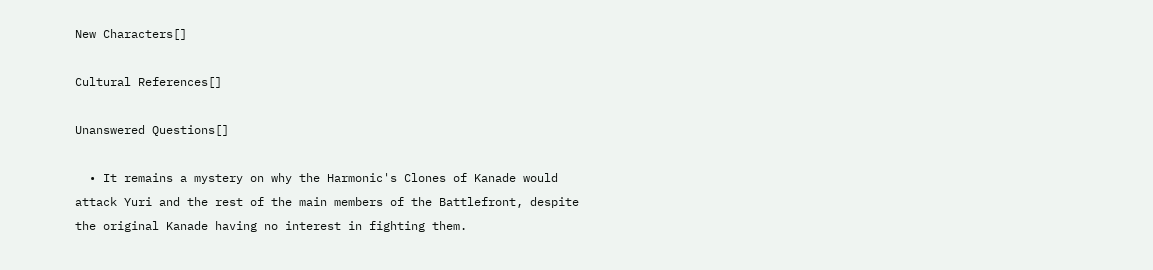New Characters[]

Cultural References[]

Unanswered Questions[]

  • It remains a mystery on why the Harmonic's Clones of Kanade would attack Yuri and the rest of the main members of the Battlefront, despite the original Kanade having no interest in fighting them.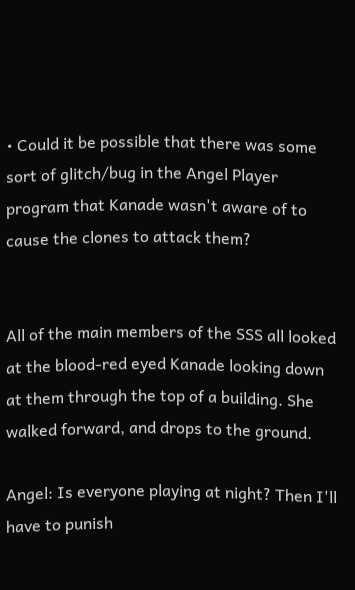• Could it be possible that there was some sort of glitch/bug in the Angel Player program that Kanade wasn't aware of to cause the clones to attack them?


All of the main members of the SSS all looked at the blood-red eyed Kanade looking down at them through the top of a building. She walked forward, and drops to the ground.

Angel: Is everyone playing at night? Then I'll have to punish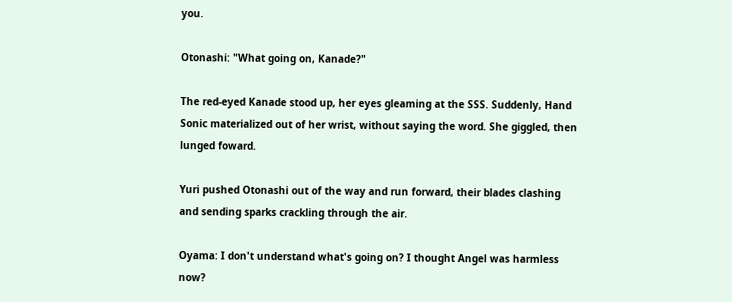you.

Otonashi: "What going on, Kanade?"

The red-eyed Kanade stood up, her eyes gleaming at the SSS. Suddenly, Hand Sonic materialized out of her wrist, without saying the word. She giggled, then lunged foward.

Yuri pushed Otonashi out of the way and run forward, their blades clashing and sending sparks crackling through the air.

Oyama: I don't understand what's going on? I thought Angel was harmless now?